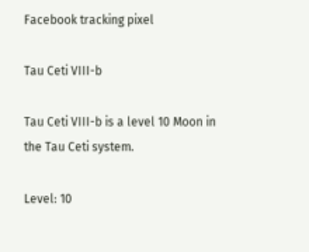Facebook tracking pixel

Tau Ceti VIII-b

Tau Ceti VIII-b is a level 10 Moon in the Tau Ceti system.

Level: 10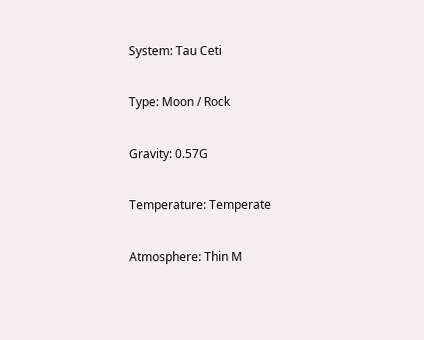System: Tau Ceti

Type: Moon / Rock

Gravity: 0.57G

Temperature: Temperate

Atmosphere: Thin M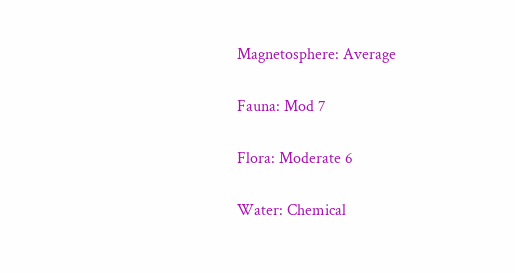Magnetosphere: Average

Fauna: Mod 7

Flora: Moderate 6

Water: Chemical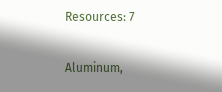Resources: 7

Aluminum,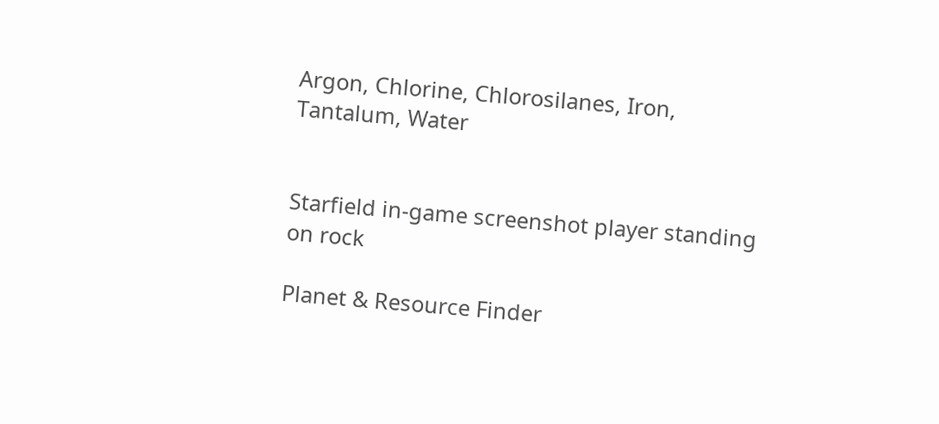Argon, Chlorine, Chlorosilanes, Iron, Tantalum, Water


Starfield in-game screenshot player standing on rock

Planet & Resource Finder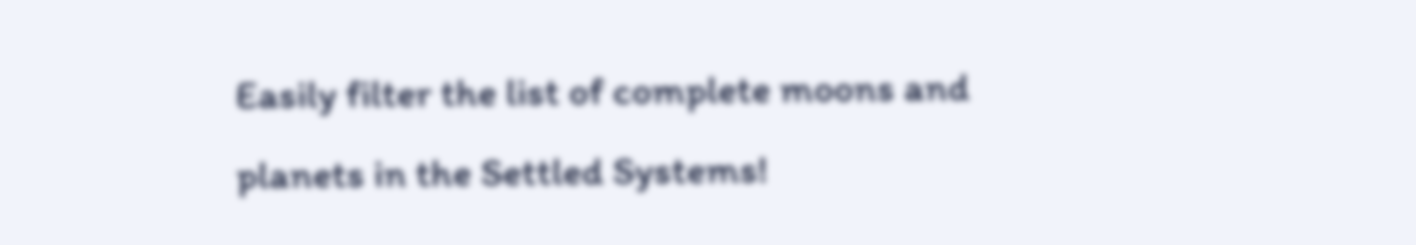Easily filter the list of complete moons and planets in the Settled Systems!